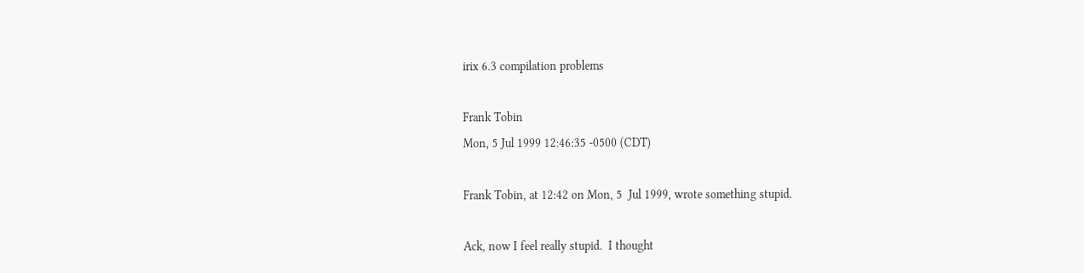irix 6.3 compilation problems

Frank Tobin
Mon, 5 Jul 1999 12:46:35 -0500 (CDT)

Frank Tobin, at 12:42 on Mon, 5  Jul 1999, wrote something stupid.

Ack, now I feel really stupid.  I thought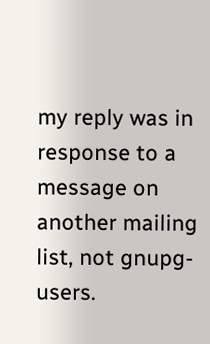my reply was in response to a
message on another mailing list, not gnupg-users.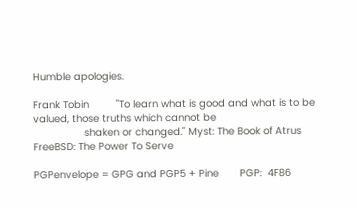Humble apologies.

Frank Tobin         "To learn what is good and what is to be     valued, those truths which cannot be
                 shaken or changed." Myst: The Book of Atrus
FreeBSD: The Power To Serve

PGPenvelope = GPG and PGP5 + Pine       PGP:  4F86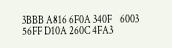3BBB A816 6F0A 340F    6003 56FF D10A 260C 4FA3